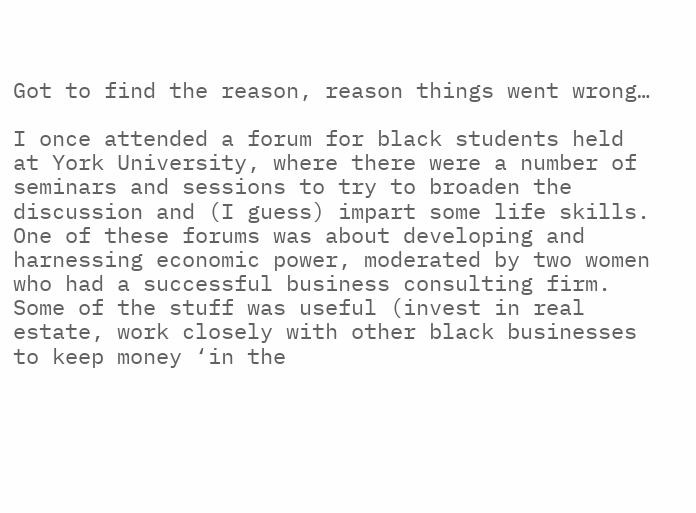Got to find the reason, reason things went wrong…

I once attended a forum for black students held at York University, where there were a number of seminars and sessions to try to broaden the discussion and (I guess) impart some life skills. One of these forums was about developing and harnessing economic power, moderated by two women who had a successful business consulting firm. Some of the stuff was useful (invest in real estate, work closely with other black businesses to keep money ‘in the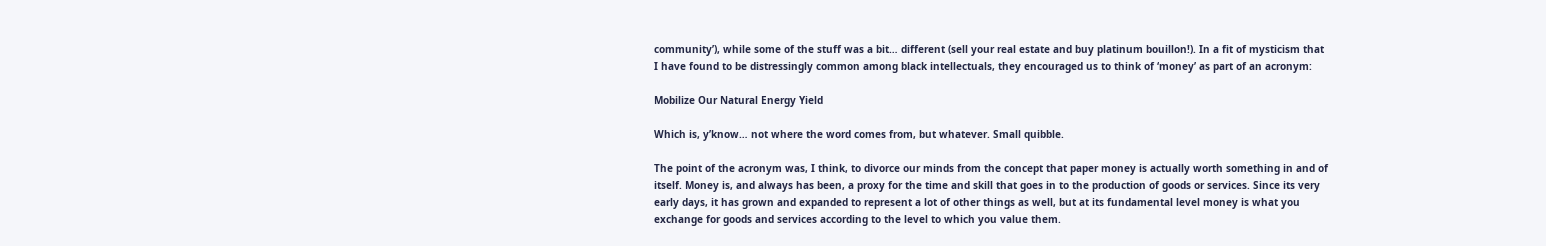community’), while some of the stuff was a bit… different (sell your real estate and buy platinum bouillon!). In a fit of mysticism that I have found to be distressingly common among black intellectuals, they encouraged us to think of ‘money’ as part of an acronym:

Mobilize Our Natural Energy Yield

Which is, y’know… not where the word comes from, but whatever. Small quibble.

The point of the acronym was, I think, to divorce our minds from the concept that paper money is actually worth something in and of itself. Money is, and always has been, a proxy for the time and skill that goes in to the production of goods or services. Since its very early days, it has grown and expanded to represent a lot of other things as well, but at its fundamental level money is what you exchange for goods and services according to the level to which you value them.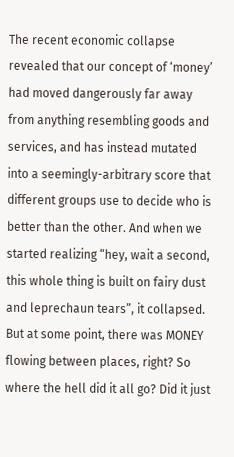The recent economic collapse revealed that our concept of ‘money’ had moved dangerously far away from anything resembling goods and services, and has instead mutated into a seemingly-arbitrary score that different groups use to decide who is better than the other. And when we started realizing “hey, wait a second, this whole thing is built on fairy dust and leprechaun tears”, it collapsed. But at some point, there was MONEY flowing between places, right? So where the hell did it all go? Did it just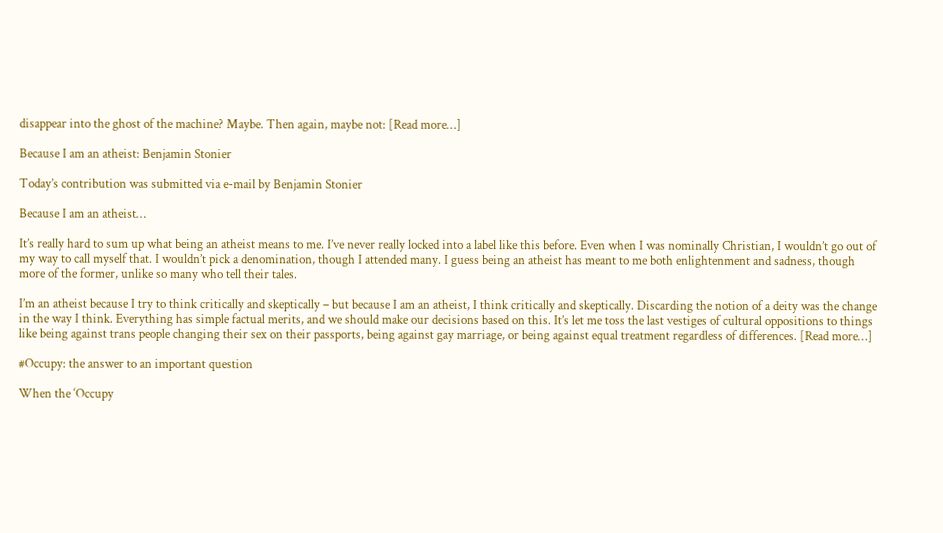disappear into the ghost of the machine? Maybe. Then again, maybe not: [Read more…]

Because I am an atheist: Benjamin Stonier

Today’s contribution was submitted via e-mail by Benjamin Stonier

Because I am an atheist…

It’s really hard to sum up what being an atheist means to me. I’ve never really locked into a label like this before. Even when I was nominally Christian, I wouldn’t go out of my way to call myself that. I wouldn’t pick a denomination, though I attended many. I guess being an atheist has meant to me both enlightenment and sadness, though more of the former, unlike so many who tell their tales.

I’m an atheist because I try to think critically and skeptically – but because I am an atheist, I think critically and skeptically. Discarding the notion of a deity was the change in the way I think. Everything has simple factual merits, and we should make our decisions based on this. It’s let me toss the last vestiges of cultural oppositions to things like being against trans people changing their sex on their passports, being against gay marriage, or being against equal treatment regardless of differences. [Read more…]

#Occupy: the answer to an important question

When the ‘Occupy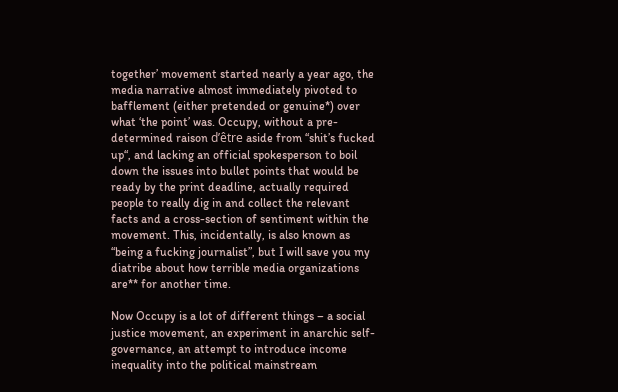together’ movement started nearly a year ago, the media narrative almost immediately pivoted to bafflement (either pretended or genuine*) over what ‘the point’ was. Occupy, without a pre-determined raison d’être aside from “shit’s fucked up“, and lacking an official spokesperson to boil down the issues into bullet points that would be ready by the print deadline, actually required people to really dig in and collect the relevant facts and a cross-section of sentiment within the movement. This, incidentally, is also known as “being a fucking journalist”, but I will save you my diatribe about how terrible media organizations are** for another time.

Now Occupy is a lot of different things – a social justice movement, an experiment in anarchic self-governance, an attempt to introduce income inequality into the political mainstream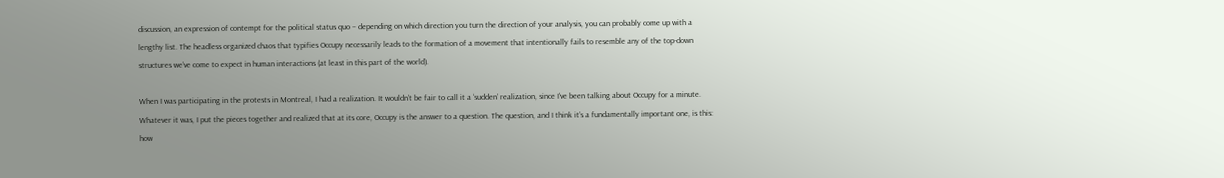discussion, an expression of contempt for the political status quo – depending on which direction you turn the direction of your analysis, you can probably come up with a lengthy list. The headless organized chaos that typifies Occupy necessarily leads to the formation of a movement that intentionally fails to resemble any of the top-down structures we’ve come to expect in human interactions (at least in this part of the world).

When I was participating in the protests in Montreal, I had a realization. It wouldn’t be fair to call it a ‘sudden’ realization, since I’ve been talking about Occupy for a minute. Whatever it was, I put the pieces together and realized that at its core, Occupy is the answer to a question. The question, and I think it’s a fundamentally important one, is this: how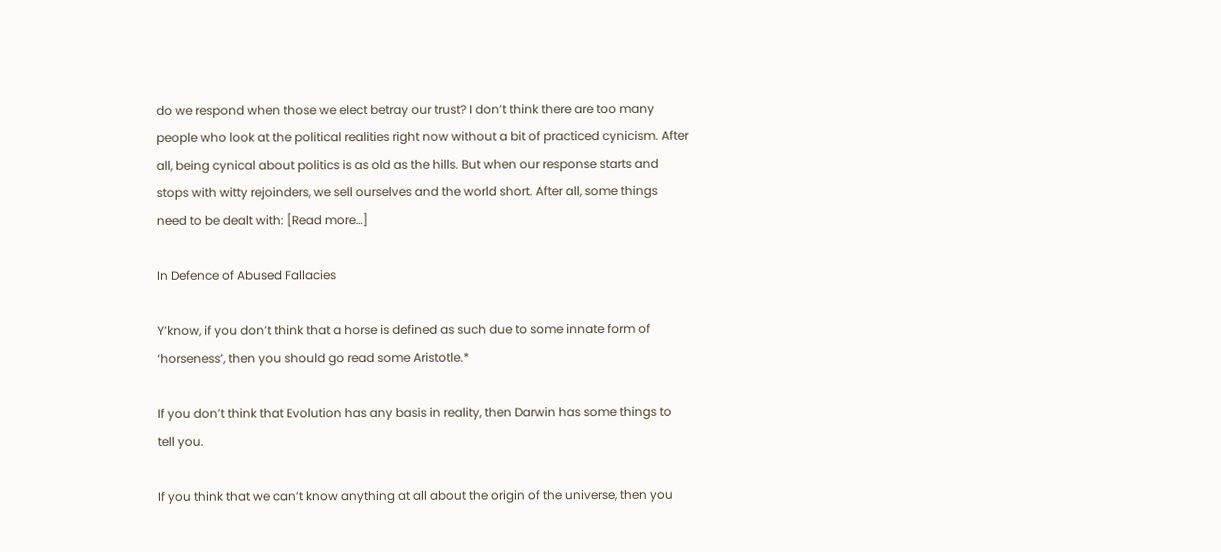do we respond when those we elect betray our trust? I don’t think there are too many people who look at the political realities right now without a bit of practiced cynicism. After all, being cynical about politics is as old as the hills. But when our response starts and stops with witty rejoinders, we sell ourselves and the world short. After all, some things need to be dealt with: [Read more…]

In Defence of Abused Fallacies

Y’know, if you don’t think that a horse is defined as such due to some innate form of ‘horseness’, then you should go read some Aristotle.*

If you don’t think that Evolution has any basis in reality, then Darwin has some things to tell you.

If you think that we can’t know anything at all about the origin of the universe, then you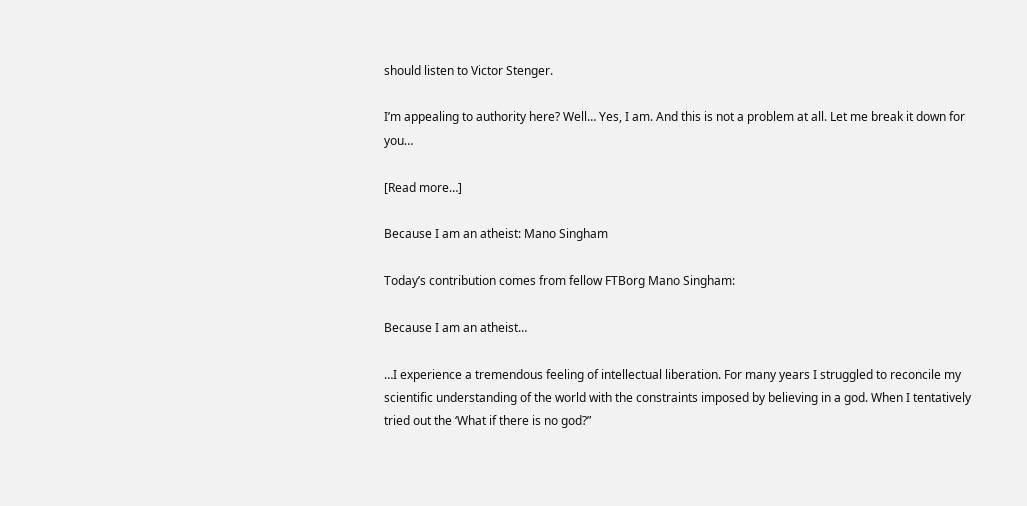should listen to Victor Stenger.

I’m appealing to authority here? Well… Yes, I am. And this is not a problem at all. Let me break it down for you…

[Read more…]

Because I am an atheist: Mano Singham

Today’s contribution comes from fellow FTBorg Mano Singham:

Because I am an atheist…

…I experience a tremendous feeling of intellectual liberation. For many years I struggled to reconcile my scientific understanding of the world with the constraints imposed by believing in a god. When I tentatively tried out the ‘What if there is no god?”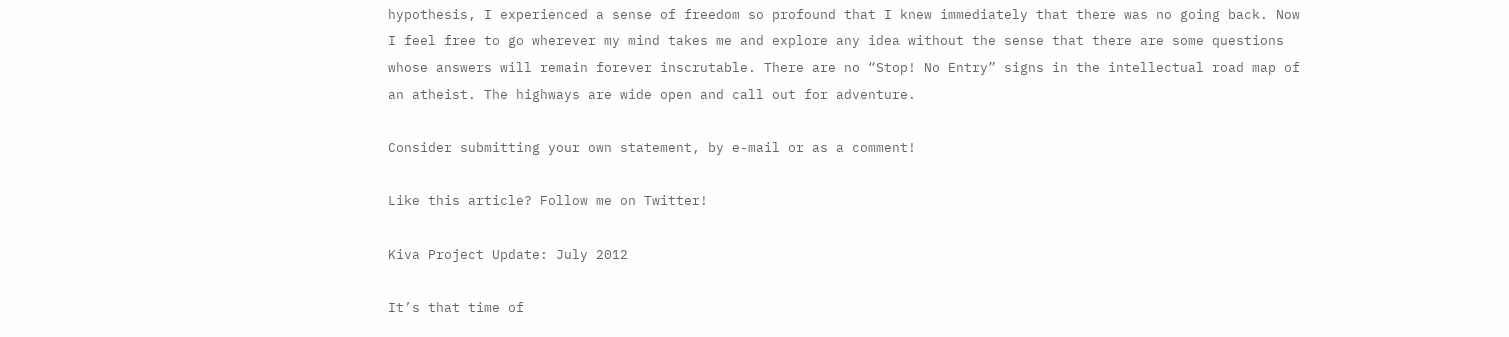hypothesis, I experienced a sense of freedom so profound that I knew immediately that there was no going back. Now I feel free to go wherever my mind takes me and explore any idea without the sense that there are some questions whose answers will remain forever inscrutable. There are no “Stop! No Entry” signs in the intellectual road map of an atheist. The highways are wide open and call out for adventure.

Consider submitting your own statement, by e-mail or as a comment!

Like this article? Follow me on Twitter!

Kiva Project Update: July 2012

It’s that time of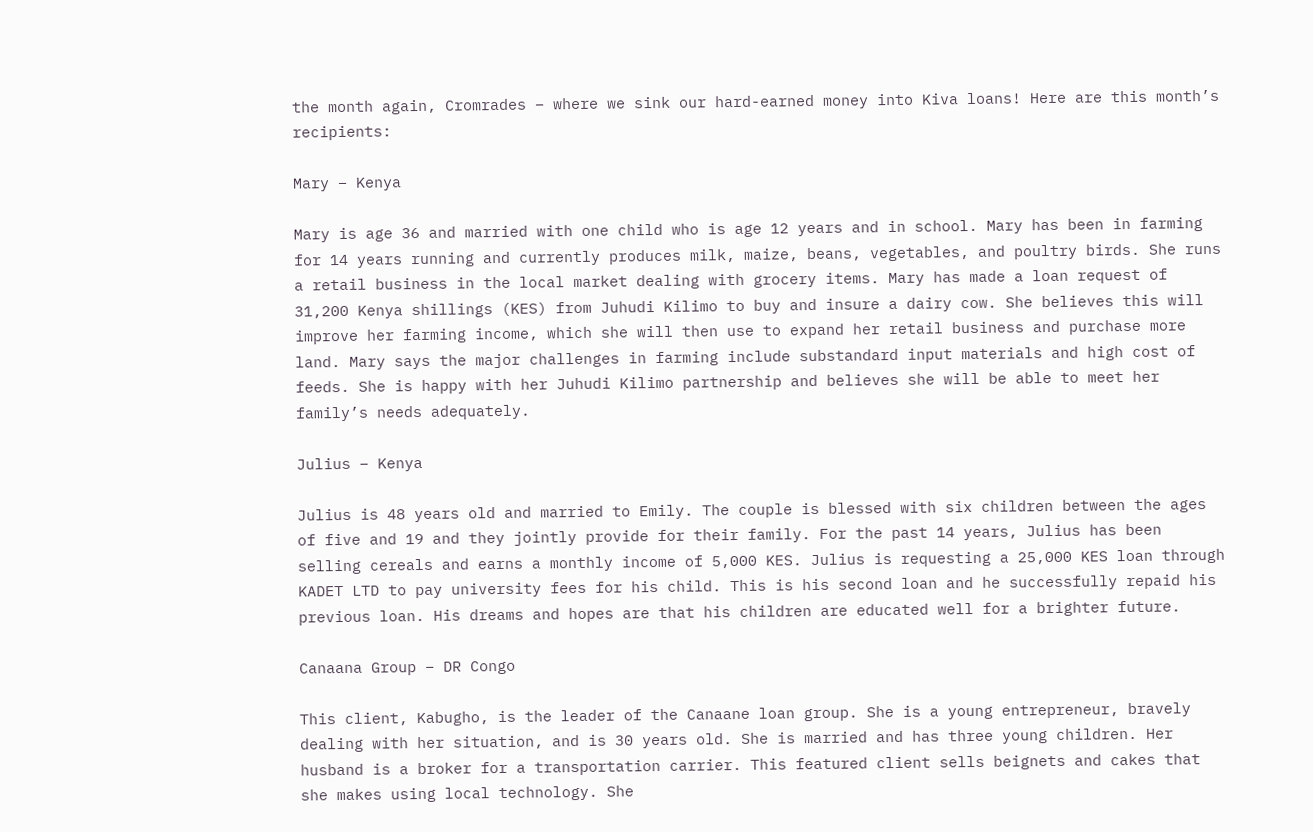the month again, Cromrades – where we sink our hard-earned money into Kiva loans! Here are this month’s recipients:

Mary – Kenya

Mary is age 36 and married with one child who is age 12 years and in school. Mary has been in farming for 14 years running and currently produces milk, maize, beans, vegetables, and poultry birds. She runs a retail business in the local market dealing with grocery items. Mary has made a loan request of 31,200 Kenya shillings (KES) from Juhudi Kilimo to buy and insure a dairy cow. She believes this will improve her farming income, which she will then use to expand her retail business and purchase more land. Mary says the major challenges in farming include substandard input materials and high cost of feeds. She is happy with her Juhudi Kilimo partnership and believes she will be able to meet her family’s needs adequately.

Julius – Kenya

Julius is 48 years old and married to Emily. The couple is blessed with six children between the ages of five and 19 and they jointly provide for their family. For the past 14 years, Julius has been selling cereals and earns a monthly income of 5,000 KES. Julius is requesting a 25,000 KES loan through KADET LTD to pay university fees for his child. This is his second loan and he successfully repaid his previous loan. His dreams and hopes are that his children are educated well for a brighter future.

Canaana Group – DR Congo

This client, Kabugho, is the leader of the Canaane loan group. She is a young entrepreneur, bravely dealing with her situation, and is 30 years old. She is married and has three young children. Her husband is a broker for a transportation carrier. This featured client sells beignets and cakes that she makes using local technology. She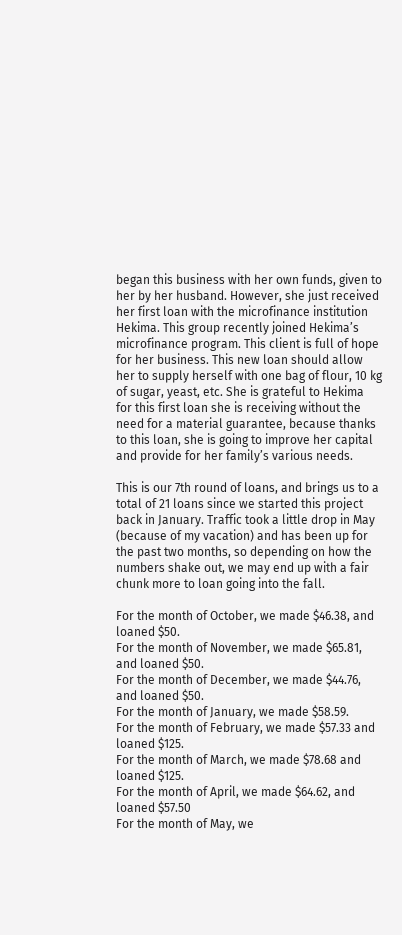began this business with her own funds, given to her by her husband. However, she just received her first loan with the microfinance institution Hekima. This group recently joined Hekima’s microfinance program. This client is full of hope for her business. This new loan should allow her to supply herself with one bag of flour, 10 kg of sugar, yeast, etc. She is grateful to Hekima for this first loan she is receiving without the need for a material guarantee, because thanks to this loan, she is going to improve her capital and provide for her family’s various needs.

This is our 7th round of loans, and brings us to a total of 21 loans since we started this project back in January. Traffic took a little drop in May (because of my vacation) and has been up for the past two months, so depending on how the numbers shake out, we may end up with a fair chunk more to loan going into the fall.

For the month of October, we made $46.38, and loaned $50.
For the month of November, we made $65.81, and loaned $50.
For the month of December, we made $44.76, and loaned $50.
For the month of January, we made $58.59.
For the month of February, we made $57.33 and loaned $125.
For the month of March, we made $78.68 and loaned $125.
For the month of April, we made $64.62, and loaned $57.50
For the month of May, we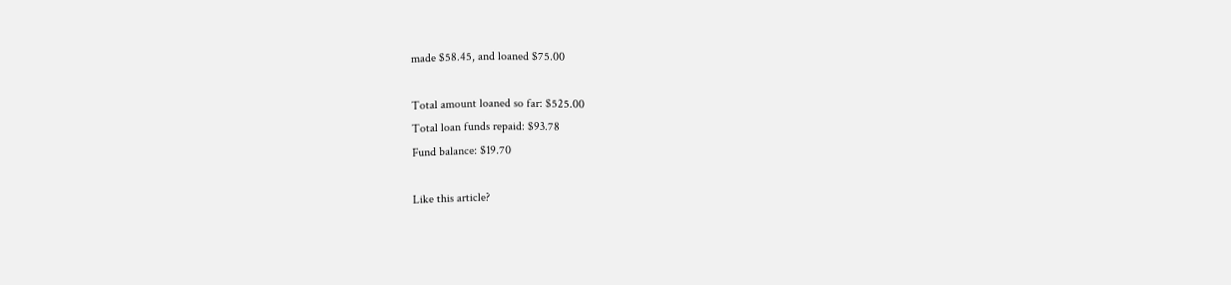made $58.45, and loaned $75.00

Total amount loaned so far: $525.00
Total loan funds repaid: $93.78
Fund balance: $19.70

Like this article?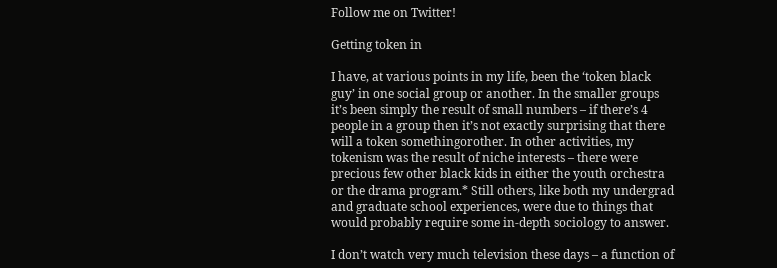Follow me on Twitter!

Getting token in

I have, at various points in my life, been the ‘token black guy’ in one social group or another. In the smaller groups it’s been simply the result of small numbers – if there’s 4 people in a group then it’s not exactly surprising that there will a token somethingorother. In other activities, my tokenism was the result of niche interests – there were precious few other black kids in either the youth orchestra or the drama program.* Still others, like both my undergrad and graduate school experiences, were due to things that would probably require some in-depth sociology to answer.

I don’t watch very much television these days – a function of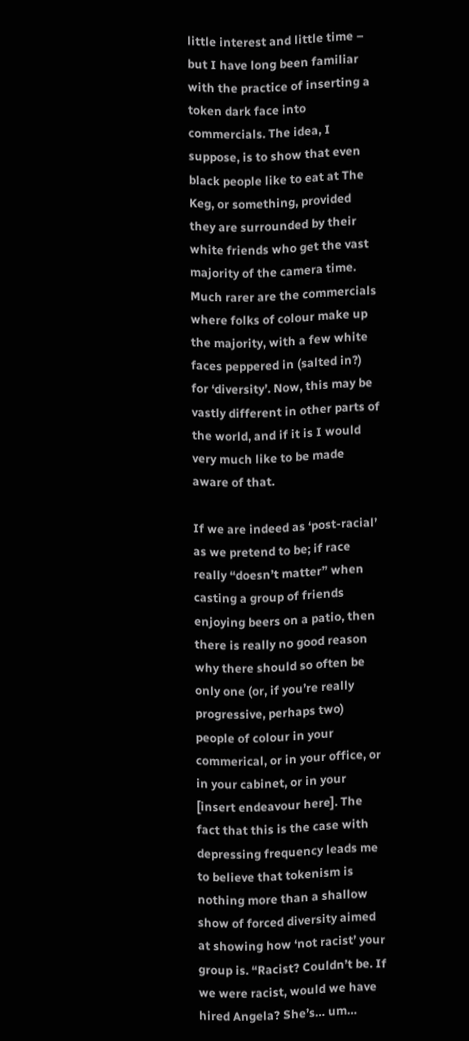little interest and little time – but I have long been familiar with the practice of inserting a token dark face into commercials. The idea, I suppose, is to show that even black people like to eat at The Keg, or something, provided they are surrounded by their white friends who get the vast majority of the camera time. Much rarer are the commercials where folks of colour make up the majority, with a few white faces peppered in (salted in?) for ‘diversity’. Now, this may be vastly different in other parts of the world, and if it is I would very much like to be made aware of that.

If we are indeed as ‘post-racial’ as we pretend to be; if race really “doesn’t matter” when casting a group of friends enjoying beers on a patio, then there is really no good reason why there should so often be only one (or, if you’re really progressive, perhaps two) people of colour in your commerical, or in your office, or in your cabinet, or in your [insert endeavour here]. The fact that this is the case with depressing frequency leads me to believe that tokenism is nothing more than a shallow show of forced diversity aimed at showing how ‘not racist’ your group is. “Racist? Couldn’t be. If we were racist, would we have hired Angela? She’s… um…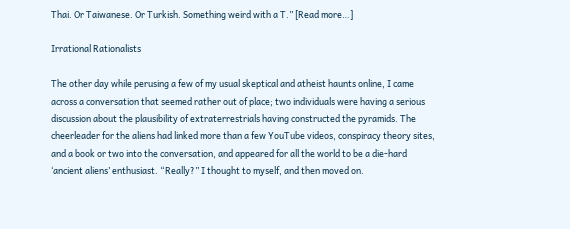Thai. Or Taiwanese. Or Turkish. Something weird with a T.” [Read more…]

Irrational Rationalists

The other day while perusing a few of my usual skeptical and atheist haunts online, I came across a conversation that seemed rather out of place; two individuals were having a serious discussion about the plausibility of extraterrestrials having constructed the pyramids. The cheerleader for the aliens had linked more than a few YouTube videos, conspiracy theory sites, and a book or two into the conversation, and appeared for all the world to be a die-hard ‘ancient aliens’ enthusiast. “Really?” I thought to myself, and then moved on.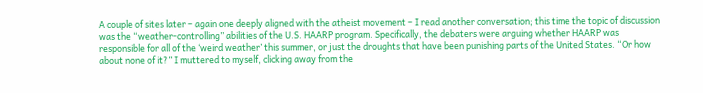A couple of sites later – again one deeply aligned with the atheist movement – I read another conversation; this time the topic of discussion was the “weather-controlling” abilities of the U.S. HAARP program. Specifically, the debaters were arguing whether HAARP was responsible for all of the ‘weird weather’ this summer, or just the droughts that have been punishing parts of the United States. “Or how about none of it?” I muttered to myself, clicking away from the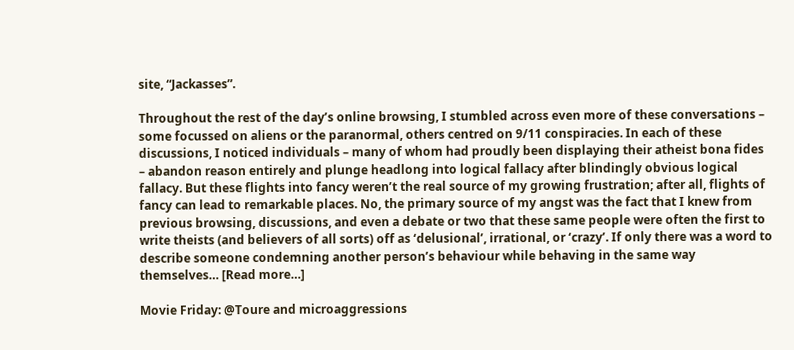site, “Jackasses”.

Throughout the rest of the day’s online browsing, I stumbled across even more of these conversations – some focussed on aliens or the paranormal, others centred on 9/11 conspiracies. In each of these discussions, I noticed individuals – many of whom had proudly been displaying their atheist bona fides – abandon reason entirely and plunge headlong into logical fallacy after blindingly obvious logical fallacy. But these flights into fancy weren’t the real source of my growing frustration; after all, flights of fancy can lead to remarkable places. No, the primary source of my angst was the fact that I knew from previous browsing, discussions, and even a debate or two that these same people were often the first to write theists (and believers of all sorts) off as ‘delusional’, irrational, or ‘crazy’. If only there was a word to describe someone condemning another person’s behaviour while behaving in the same way themselves… [Read more…]

Movie Friday: @Toure and microaggressions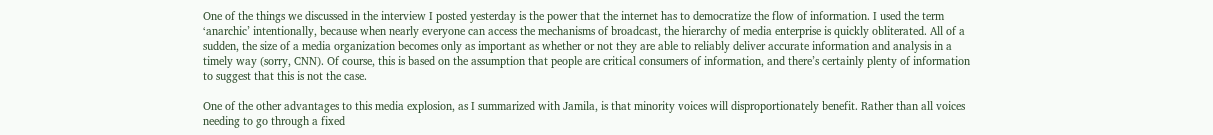One of the things we discussed in the interview I posted yesterday is the power that the internet has to democratize the flow of information. I used the term ‘anarchic’ intentionally, because when nearly everyone can access the mechanisms of broadcast, the hierarchy of media enterprise is quickly obliterated. All of a sudden, the size of a media organization becomes only as important as whether or not they are able to reliably deliver accurate information and analysis in a timely way (sorry, CNN). Of course, this is based on the assumption that people are critical consumers of information, and there’s certainly plenty of information to suggest that this is not the case.

One of the other advantages to this media explosion, as I summarized with Jamila, is that minority voices will disproportionately benefit. Rather than all voices needing to go through a fixed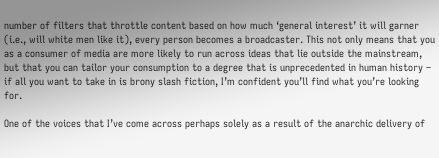number of filters that throttle content based on how much ‘general interest’ it will garner (i.e., will white men like it), every person becomes a broadcaster. This not only means that you as a consumer of media are more likely to run across ideas that lie outside the mainstream, but that you can tailor your consumption to a degree that is unprecedented in human history – if all you want to take in is brony slash fiction, I’m confident you’ll find what you’re looking for.

One of the voices that I’ve come across perhaps solely as a result of the anarchic delivery of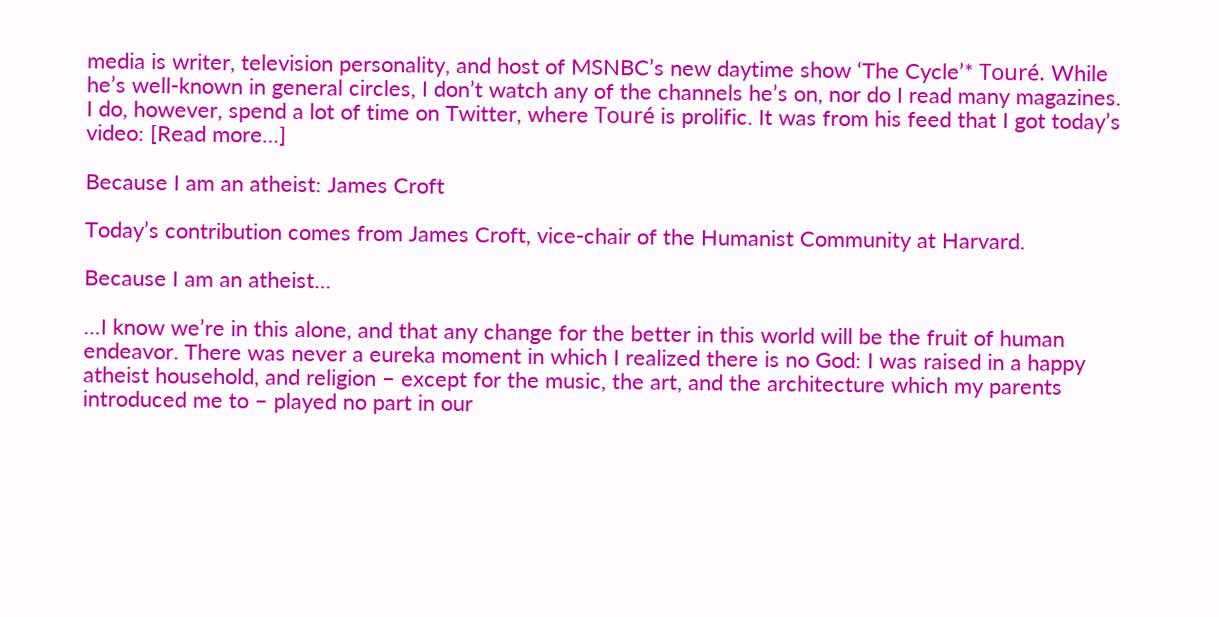media is writer, television personality, and host of MSNBC’s new daytime show ‘The Cycle’* Touré. While he’s well-known in general circles, I don’t watch any of the channels he’s on, nor do I read many magazines. I do, however, spend a lot of time on Twitter, where Touré is prolific. It was from his feed that I got today’s video: [Read more…]

Because I am an atheist: James Croft

Today’s contribution comes from James Croft, vice-chair of the Humanist Community at Harvard.

Because I am an atheist…

…I know we’re in this alone, and that any change for the better in this world will be the fruit of human endeavor. There was never a eureka moment in which I realized there is no God: I was raised in a happy atheist household, and religion – except for the music, the art, and the architecture which my parents introduced me to – played no part in our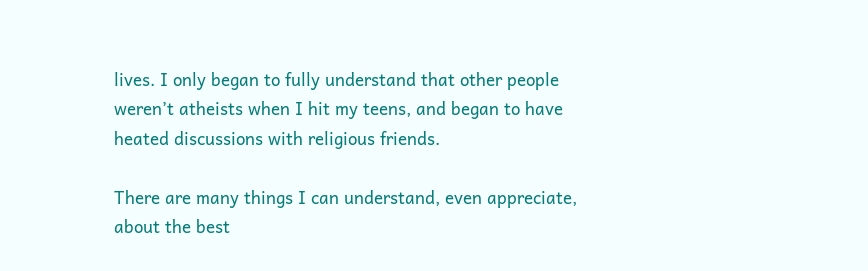lives. I only began to fully understand that other people weren’t atheists when I hit my teens, and began to have heated discussions with religious friends.

There are many things I can understand, even appreciate, about the best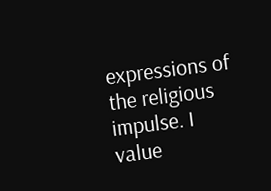expressions of the religious impulse. I value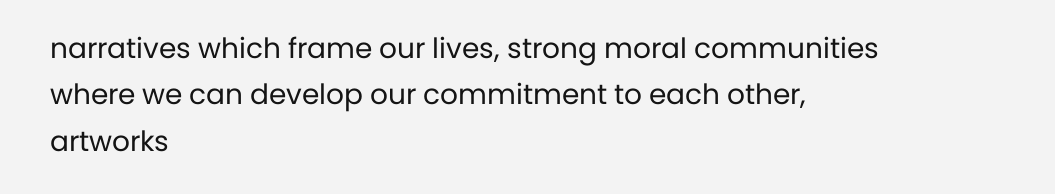narratives which frame our lives, strong moral communities where we can develop our commitment to each other, artworks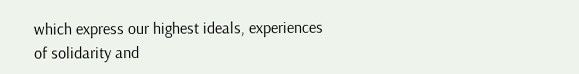which express our highest ideals, experiences of solidarity and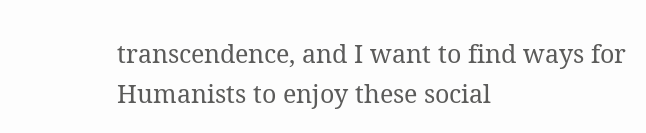transcendence, and I want to find ways for Humanists to enjoy these social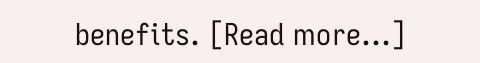benefits. [Read more…]